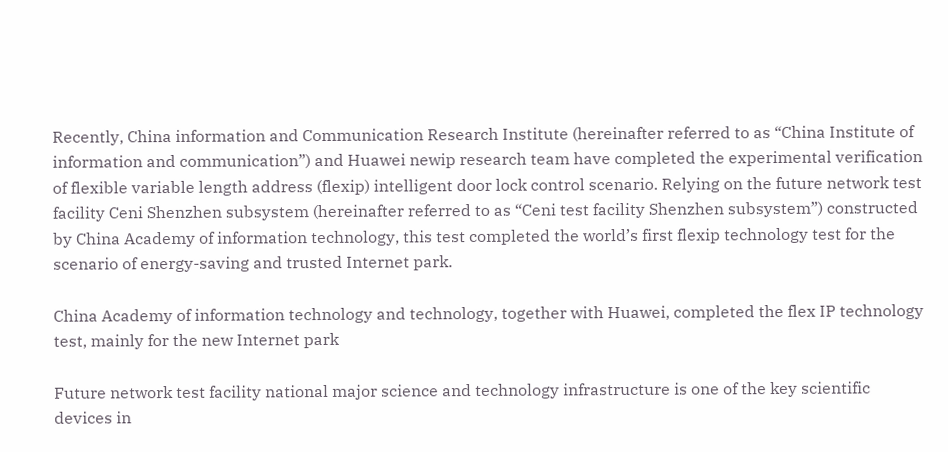Recently, China information and Communication Research Institute (hereinafter referred to as “China Institute of information and communication”) and Huawei newip research team have completed the experimental verification of flexible variable length address (flexip) intelligent door lock control scenario. Relying on the future network test facility Ceni Shenzhen subsystem (hereinafter referred to as “Ceni test facility Shenzhen subsystem”) constructed by China Academy of information technology, this test completed the world’s first flexip technology test for the scenario of energy-saving and trusted Internet park.

China Academy of information technology and technology, together with Huawei, completed the flex IP technology test, mainly for the new Internet park

Future network test facility national major science and technology infrastructure is one of the key scientific devices in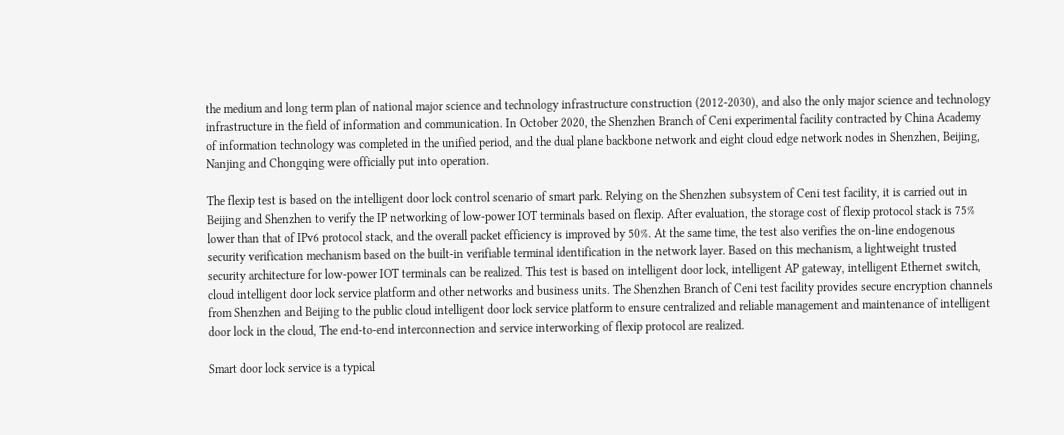the medium and long term plan of national major science and technology infrastructure construction (2012-2030), and also the only major science and technology infrastructure in the field of information and communication. In October 2020, the Shenzhen Branch of Ceni experimental facility contracted by China Academy of information technology was completed in the unified period, and the dual plane backbone network and eight cloud edge network nodes in Shenzhen, Beijing, Nanjing and Chongqing were officially put into operation.

The flexip test is based on the intelligent door lock control scenario of smart park. Relying on the Shenzhen subsystem of Ceni test facility, it is carried out in Beijing and Shenzhen to verify the IP networking of low-power IOT terminals based on flexip. After evaluation, the storage cost of flexip protocol stack is 75% lower than that of IPv6 protocol stack, and the overall packet efficiency is improved by 50%. At the same time, the test also verifies the on-line endogenous security verification mechanism based on the built-in verifiable terminal identification in the network layer. Based on this mechanism, a lightweight trusted security architecture for low-power IOT terminals can be realized. This test is based on intelligent door lock, intelligent AP gateway, intelligent Ethernet switch, cloud intelligent door lock service platform and other networks and business units. The Shenzhen Branch of Ceni test facility provides secure encryption channels from Shenzhen and Beijing to the public cloud intelligent door lock service platform to ensure centralized and reliable management and maintenance of intelligent door lock in the cloud, The end-to-end interconnection and service interworking of flexip protocol are realized.

Smart door lock service is a typical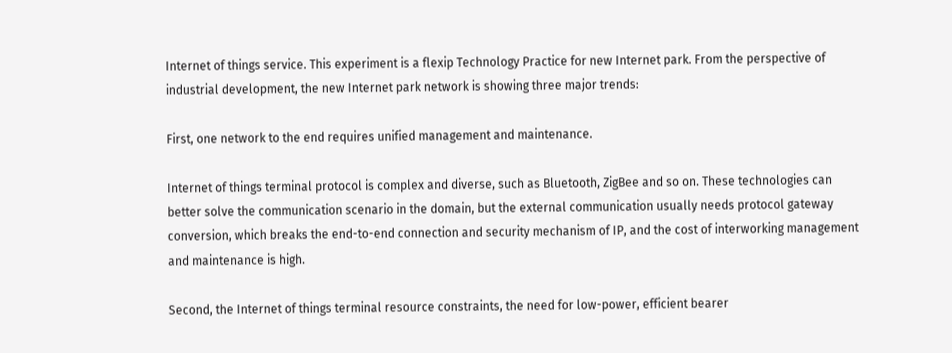Internet of things service. This experiment is a flexip Technology Practice for new Internet park. From the perspective of industrial development, the new Internet park network is showing three major trends:

First, one network to the end requires unified management and maintenance.

Internet of things terminal protocol is complex and diverse, such as Bluetooth, ZigBee and so on. These technologies can better solve the communication scenario in the domain, but the external communication usually needs protocol gateway conversion, which breaks the end-to-end connection and security mechanism of IP, and the cost of interworking management and maintenance is high.

Second, the Internet of things terminal resource constraints, the need for low-power, efficient bearer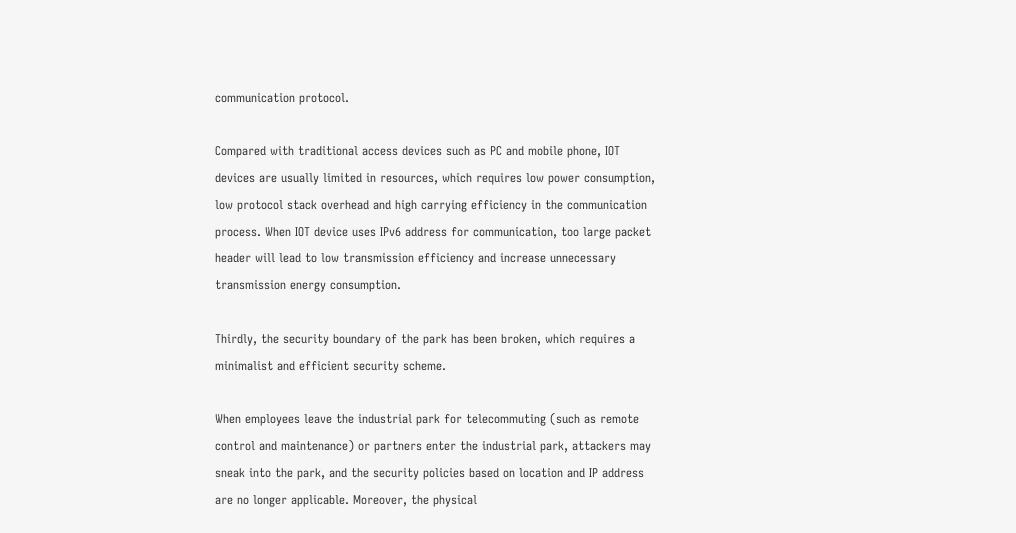communication protocol.

Compared with traditional access devices such as PC and mobile phone, IOT devices are usually limited in resources, which requires low power consumption, low protocol stack overhead and high carrying efficiency in the communication process. When IOT device uses IPv6 address for communication, too large packet header will lead to low transmission efficiency and increase unnecessary transmission energy consumption.

Thirdly, the security boundary of the park has been broken, which requires a minimalist and efficient security scheme.

When employees leave the industrial park for telecommuting (such as remote control and maintenance) or partners enter the industrial park, attackers may sneak into the park, and the security policies based on location and IP address are no longer applicable. Moreover, the physical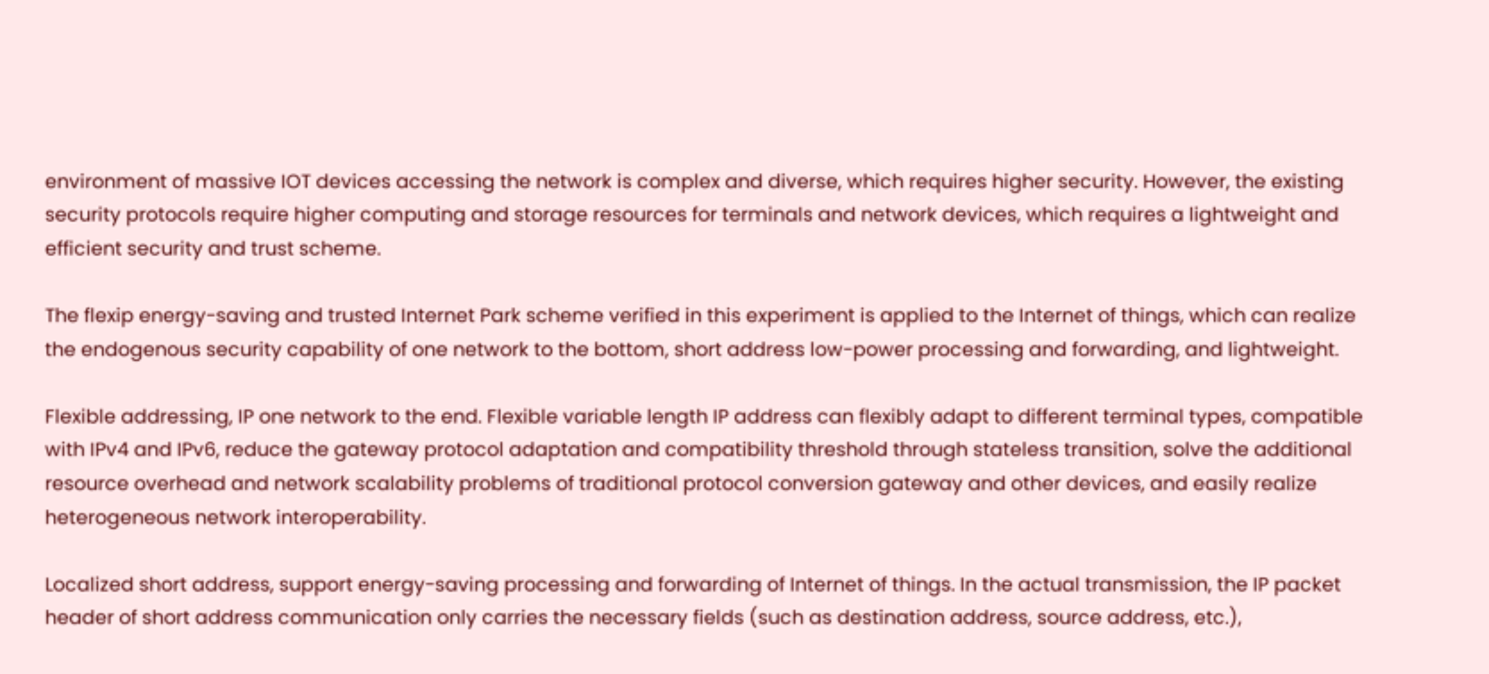environment of massive IOT devices accessing the network is complex and diverse, which requires higher security. However, the existing security protocols require higher computing and storage resources for terminals and network devices, which requires a lightweight and efficient security and trust scheme.

The flexip energy-saving and trusted Internet Park scheme verified in this experiment is applied to the Internet of things, which can realize the endogenous security capability of one network to the bottom, short address low-power processing and forwarding, and lightweight.

Flexible addressing, IP one network to the end. Flexible variable length IP address can flexibly adapt to different terminal types, compatible with IPv4 and IPv6, reduce the gateway protocol adaptation and compatibility threshold through stateless transition, solve the additional resource overhead and network scalability problems of traditional protocol conversion gateway and other devices, and easily realize heterogeneous network interoperability.

Localized short address, support energy-saving processing and forwarding of Internet of things. In the actual transmission, the IP packet header of short address communication only carries the necessary fields (such as destination address, source address, etc.),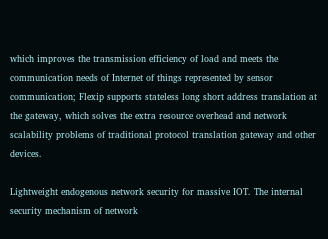which improves the transmission efficiency of load and meets the communication needs of Internet of things represented by sensor communication; Flexip supports stateless long short address translation at the gateway, which solves the extra resource overhead and network scalability problems of traditional protocol translation gateway and other devices.

Lightweight endogenous network security for massive IOT. The internal security mechanism of network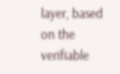layer, based on the verifiable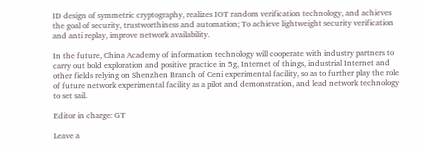ID design of symmetric cryptography, realizes IOT random verification technology, and achieves the goal of security, trustworthiness and automation; To achieve lightweight security verification and anti replay, improve network availability.

In the future, China Academy of information technology will cooperate with industry partners to carry out bold exploration and positive practice in 5g, Internet of things, industrial Internet and other fields relying on Shenzhen Branch of Ceni experimental facility, so as to further play the role of future network experimental facility as a pilot and demonstration, and lead network technology to set sail.

Editor in charge: GT

Leave a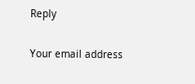Reply

Your email address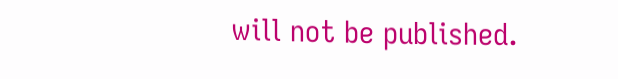will not be published.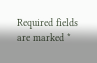Required fields are marked *